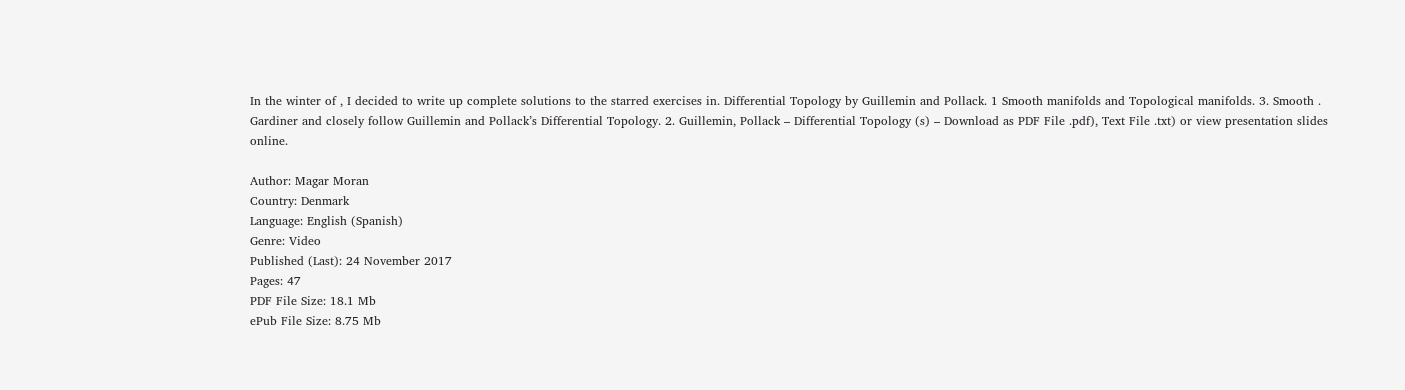In the winter of , I decided to write up complete solutions to the starred exercises in. Differential Topology by Guillemin and Pollack. 1 Smooth manifolds and Topological manifolds. 3. Smooth . Gardiner and closely follow Guillemin and Pollack’s Differential Topology. 2. Guillemin, Pollack – Differential Topology (s) – Download as PDF File .pdf), Text File .txt) or view presentation slides online.

Author: Magar Moran
Country: Denmark
Language: English (Spanish)
Genre: Video
Published (Last): 24 November 2017
Pages: 47
PDF File Size: 18.1 Mb
ePub File Size: 8.75 Mb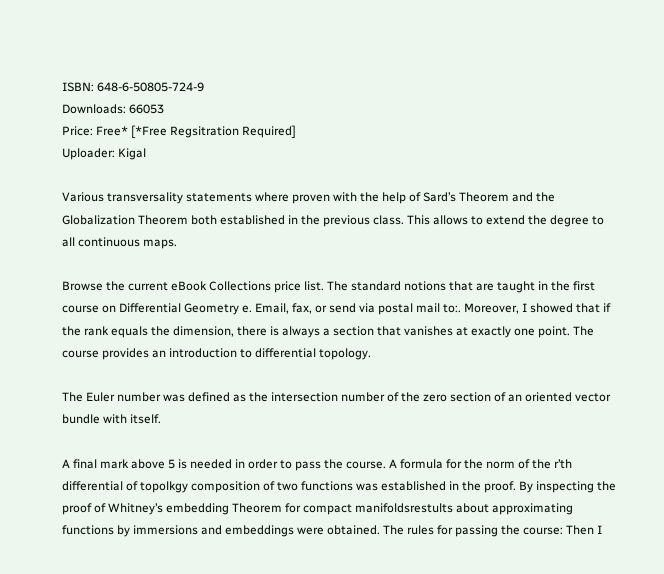ISBN: 648-6-50805-724-9
Downloads: 66053
Price: Free* [*Free Regsitration Required]
Uploader: Kigal

Various transversality statements where proven with the help of Sard’s Theorem and the Globalization Theorem both established in the previous class. This allows to extend the degree to all continuous maps.

Browse the current eBook Collections price list. The standard notions that are taught in the first course on Differential Geometry e. Email, fax, or send via postal mail to:. Moreover, I showed that if the rank equals the dimension, there is always a section that vanishes at exactly one point. The course provides an introduction to differential topology.

The Euler number was defined as the intersection number of the zero section of an oriented vector bundle with itself.

A final mark above 5 is needed in order to pass the course. A formula for the norm of the r’th differential of topolkgy composition of two functions was established in the proof. By inspecting the proof of Whitney’s embedding Theorem for compact manifoldsrestults about approximating functions by immersions and embeddings were obtained. The rules for passing the course: Then I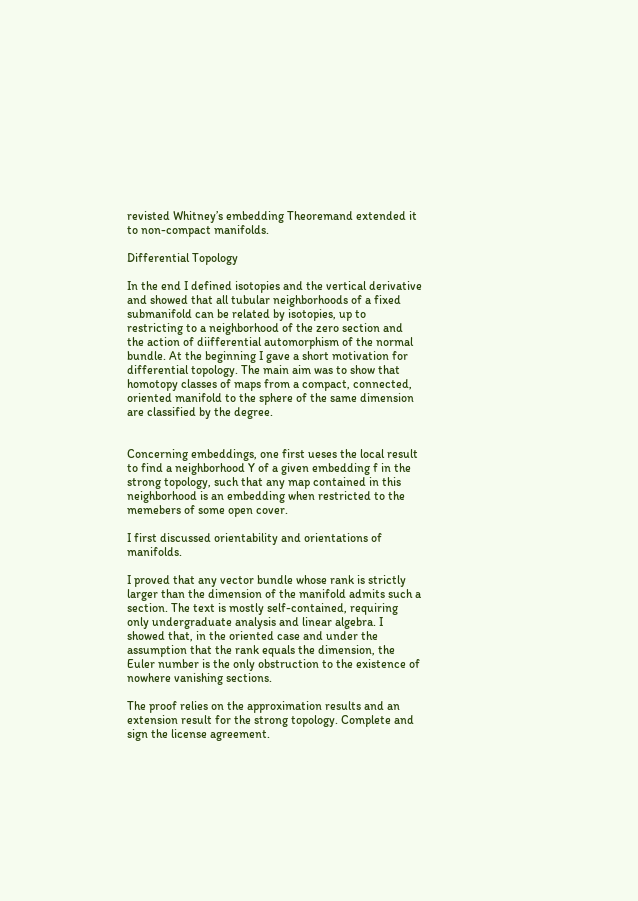revisted Whitney’s embedding Theoremand extended it to non-compact manifolds.

Differential Topology

In the end I defined isotopies and the vertical derivative and showed that all tubular neighborhoods of a fixed submanifold can be related by isotopies, up to restricting to a neighborhood of the zero section and the action of diifferential automorphism of the normal bundle. At the beginning I gave a short motivation for differential topology. The main aim was to show that homotopy classes of maps from a compact, connected, oriented manifold to the sphere of the same dimension are classified by the degree.


Concerning embeddings, one first ueses the local result to find a neighborhood Y of a given embedding f in the strong topology, such that any map contained in this neighborhood is an embedding when restricted to the memebers of some open cover.

I first discussed orientability and orientations of manifolds.

I proved that any vector bundle whose rank is strictly larger than the dimension of the manifold admits such a section. The text is mostly self-contained, requiring only undergraduate analysis and linear algebra. I showed that, in the oriented case and under the assumption that the rank equals the dimension, the Euler number is the only obstruction to the existence of nowhere vanishing sections.

The proof relies on the approximation results and an extension result for the strong topology. Complete and sign the license agreement.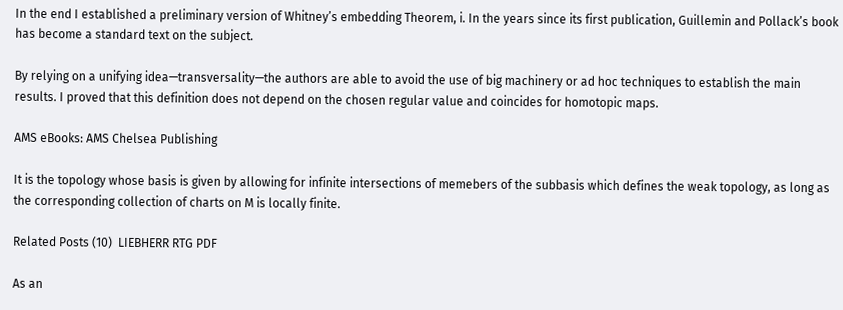In the end I established a preliminary version of Whitney’s embedding Theorem, i. In the years since its first publication, Guillemin and Pollack’s book has become a standard text on the subject.

By relying on a unifying idea—transversality—the authors are able to avoid the use of big machinery or ad hoc techniques to establish the main results. I proved that this definition does not depend on the chosen regular value and coincides for homotopic maps.

AMS eBooks: AMS Chelsea Publishing

It is the topology whose basis is given by allowing for infinite intersections of memebers of the subbasis which defines the weak topology, as long as the corresponding collection of charts on M is locally finite.

Related Posts (10)  LIEBHERR RTG PDF

As an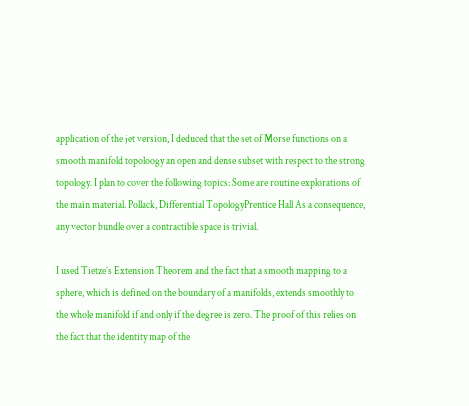application of the jet version, I deduced that the set of Morse functions on a smooth manifold topoloogy an open and dense subset with respect to the strong topology. I plan to cover the following topics: Some are routine explorations of the main material. Pollack, Differential TopologyPrentice Hall As a consequence, any vector bundle over a contractible space is trivial.

I used Tietze’s Extension Theorem and the fact that a smooth mapping to a sphere, which is defined on the boundary of a manifolds, extends smoothly to the whole manifold if and only if the degree is zero. The proof of this relies on the fact that the identity map of the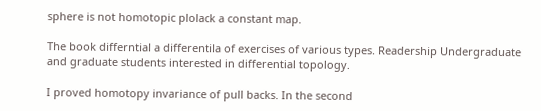sphere is not homotopic plolack a constant map.

The book differntial a differentila of exercises of various types. Readership Undergraduate and graduate students interested in differential topology.

I proved homotopy invariance of pull backs. In the second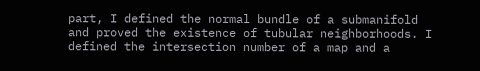part, I defined the normal bundle of a submanifold and proved the existence of tubular neighborhoods. I defined the intersection number of a map and a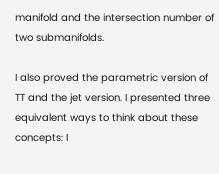manifold and the intersection number of two submanifolds.

I also proved the parametric version of TT and the jet version. I presented three equivalent ways to think about these concepts: I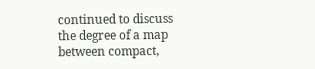continued to discuss the degree of a map between compact,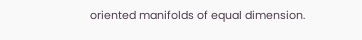oriented manifolds of equal dimension.